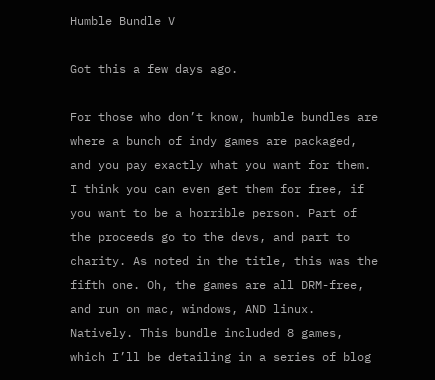Humble Bundle V

Got this a few days ago.

For those who don’t know, humble bundles are where a bunch of indy games are packaged, and you pay exactly what you want for them. I think you can even get them for free, if you want to be a horrible person. Part of the proceeds go to the devs, and part to charity. As noted in the title, this was the fifth one. Oh, the games are all DRM-free, and run on mac, windows, AND linux. Natively. This bundle included 8 games, which I’ll be detailing in a series of blog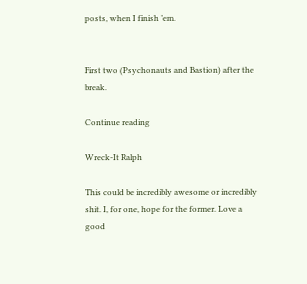posts, when I finish ’em.


First two (Psychonauts and Bastion) after the break.

Continue reading

Wreck-It Ralph

This could be incredibly awesome or incredibly shit. I, for one, hope for the former. Love a good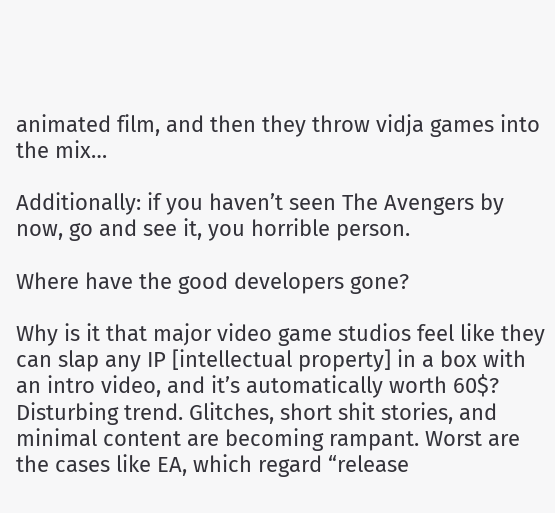animated film, and then they throw vidja games into the mix…

Additionally: if you haven’t seen The Avengers by now, go and see it, you horrible person.

Where have the good developers gone?

Why is it that major video game studios feel like they can slap any IP [intellectual property] in a box with an intro video, and it’s automatically worth 60$? Disturbing trend. Glitches, short shit stories, and minimal content are becoming rampant. Worst are the cases like EA, which regard “release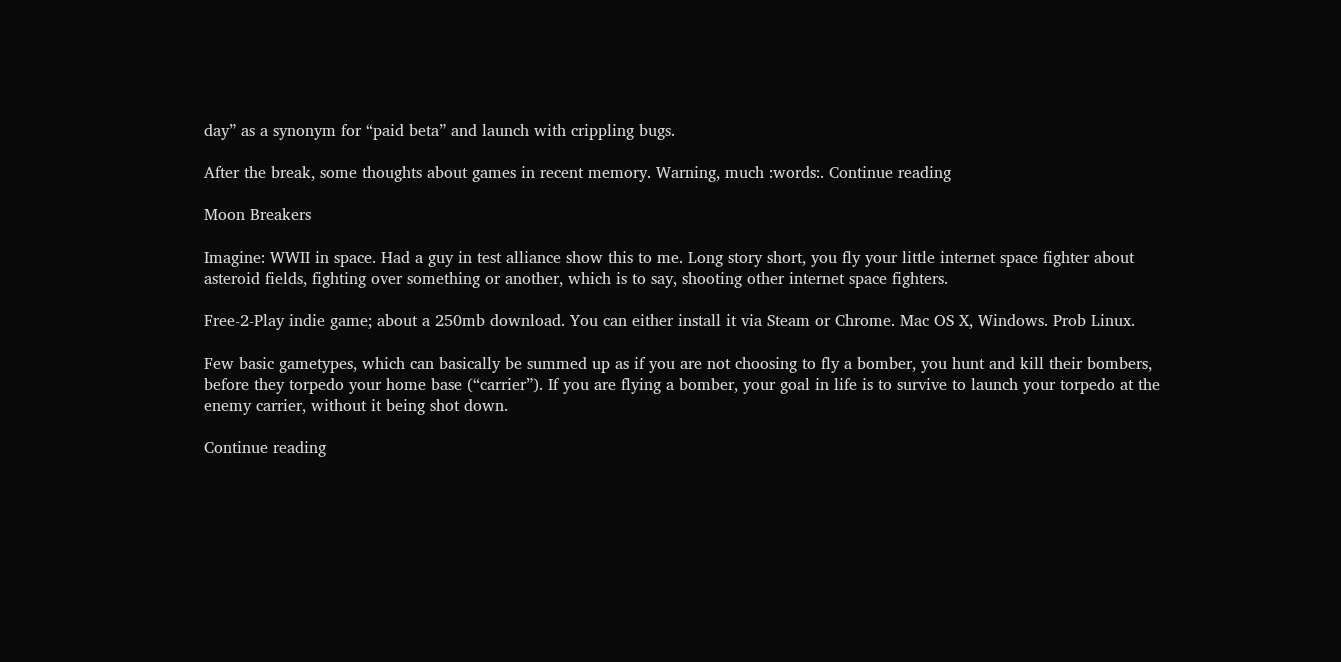day” as a synonym for “paid beta” and launch with crippling bugs.

After the break, some thoughts about games in recent memory. Warning, much :words:. Continue reading

Moon Breakers

Imagine: WWII in space. Had a guy in test alliance show this to me. Long story short, you fly your little internet space fighter about asteroid fields, fighting over something or another, which is to say, shooting other internet space fighters.

Free-2-Play indie game; about a 250mb download. You can either install it via Steam or Chrome. Mac OS X, Windows. Prob Linux.

Few basic gametypes, which can basically be summed up as if you are not choosing to fly a bomber, you hunt and kill their bombers, before they torpedo your home base (“carrier”). If you are flying a bomber, your goal in life is to survive to launch your torpedo at the enemy carrier, without it being shot down.

Continue reading